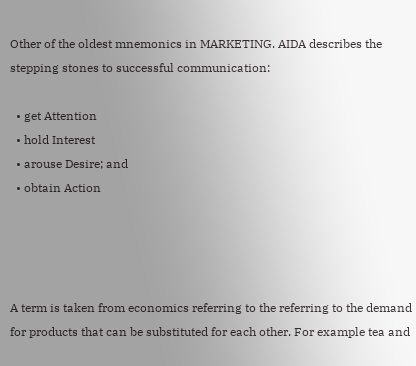Other of the oldest mnemonics in MARKETING. AIDA describes the stepping stones to successful communication:

  • get Attention
  • hold Interest
  • arouse Desire; and
  • obtain Action




A term is taken from economics referring to the referring to the demand for products that can be substituted for each other. For example tea and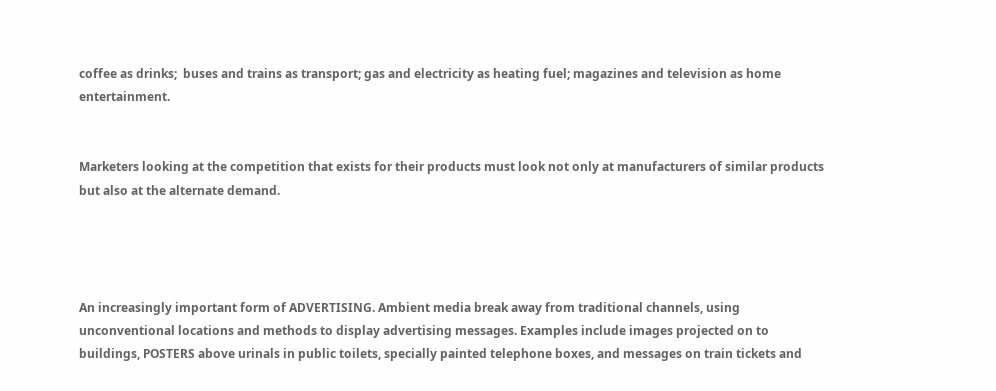coffee as drinks;  buses and trains as transport; gas and electricity as heating fuel; magazines and television as home entertainment.


Marketers looking at the competition that exists for their products must look not only at manufacturers of similar products but also at the alternate demand.




An increasingly important form of ADVERTISING. Ambient media break away from traditional channels, using unconventional locations and methods to display advertising messages. Examples include images projected on to buildings, POSTERS above urinals in public toilets, specially painted telephone boxes, and messages on train tickets and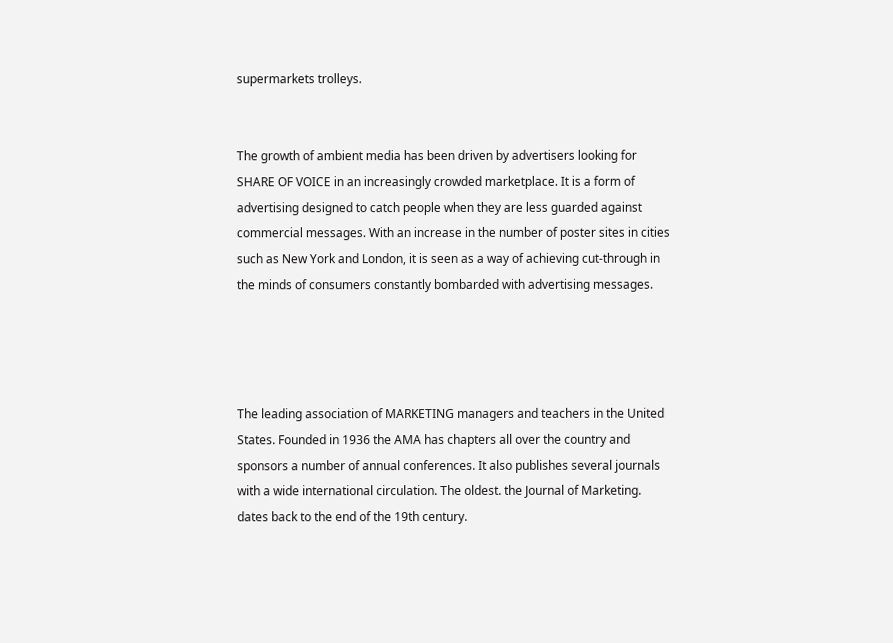supermarkets trolleys.


The growth of ambient media has been driven by advertisers looking for SHARE OF VOICE in an increasingly crowded marketplace. It is a form of advertising designed to catch people when they are less guarded against commercial messages. With an increase in the number of poster sites in cities such as New York and London, it is seen as a way of achieving cut-through in the minds of consumers constantly bombarded with advertising messages.




The leading association of MARKETING managers and teachers in the United States. Founded in 1936 the AMA has chapters all over the country and sponsors a number of annual conferences. It also publishes several journals with a wide international circulation. The oldest. the Journal of Marketing. dates back to the end of the 19th century.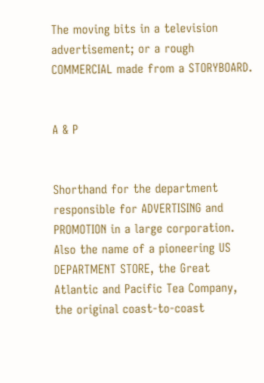The moving bits in a television advertisement; or a rough COMMERCIAL made from a STORYBOARD.


A & P


Shorthand for the department responsible for ADVERTISING and PROMOTION in a large corporation. Also the name of a pioneering US DEPARTMENT STORE, the Great Atlantic and Pacific Tea Company, the original coast-to-coast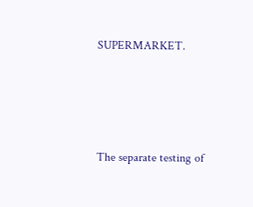SUPERMARKET.




The separate testing of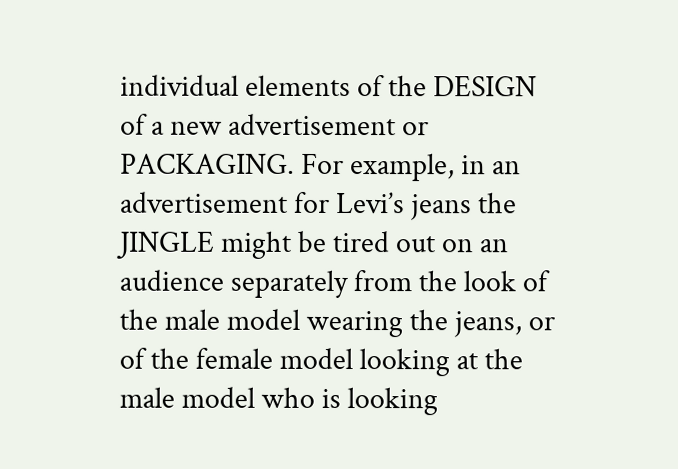individual elements of the DESIGN of a new advertisement or PACKAGING. For example, in an advertisement for Levi’s jeans the JINGLE might be tired out on an audience separately from the look of the male model wearing the jeans, or of the female model looking at the male model who is looking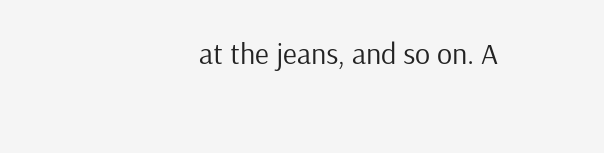at the jeans, and so on. A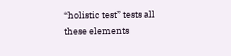“holistic test” tests all these elements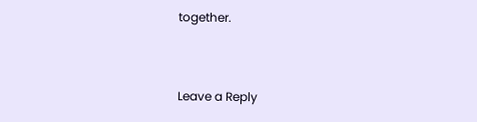together.



Leave a Reply